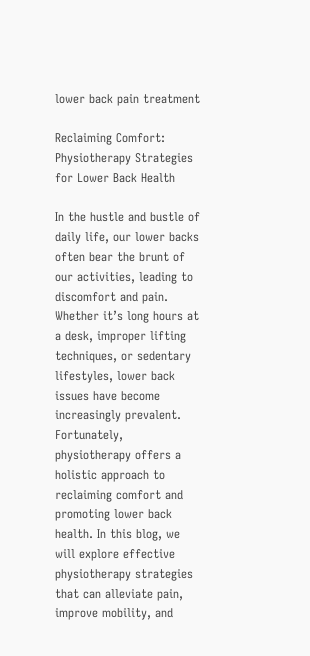lower back pain treatment

Reclaiming Comfort: Physiotherapy Strategies for Lower Back Health

In the hustle and bustle of daily life, our lower backs often bear the brunt of our activities, leading to discomfort and pain. Whether it’s long hours at a desk, improper lifting techniques, or sedentary lifestyles, lower back issues have become increasingly prevalent. Fortunately, physiotherapy offers a holistic approach to reclaiming comfort and promoting lower back health. In this blog, we will explore effective physiotherapy strategies that can alleviate pain, improve mobility, and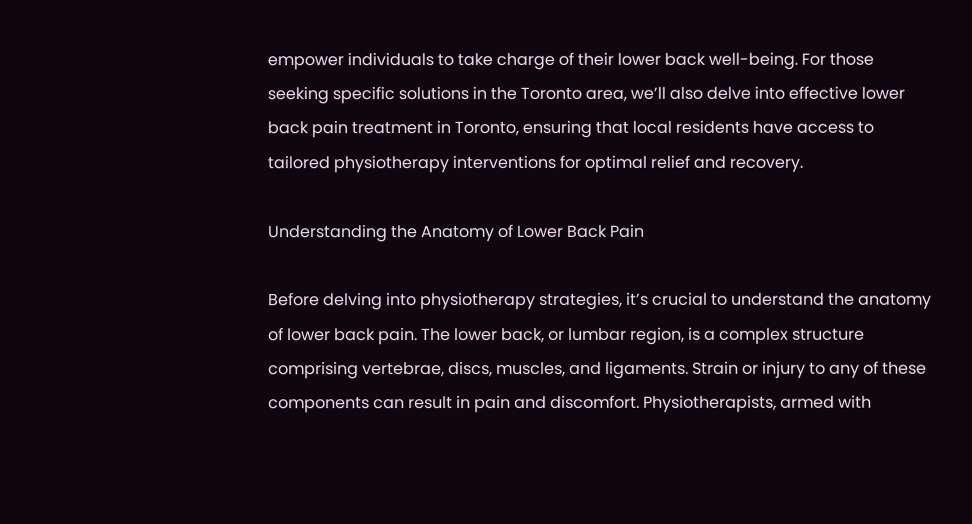empower individuals to take charge of their lower back well-being. For those seeking specific solutions in the Toronto area, we’ll also delve into effective lower back pain treatment in Toronto, ensuring that local residents have access to tailored physiotherapy interventions for optimal relief and recovery.

Understanding the Anatomy of Lower Back Pain

Before delving into physiotherapy strategies, it’s crucial to understand the anatomy of lower back pain. The lower back, or lumbar region, is a complex structure comprising vertebrae, discs, muscles, and ligaments. Strain or injury to any of these components can result in pain and discomfort. Physiotherapists, armed with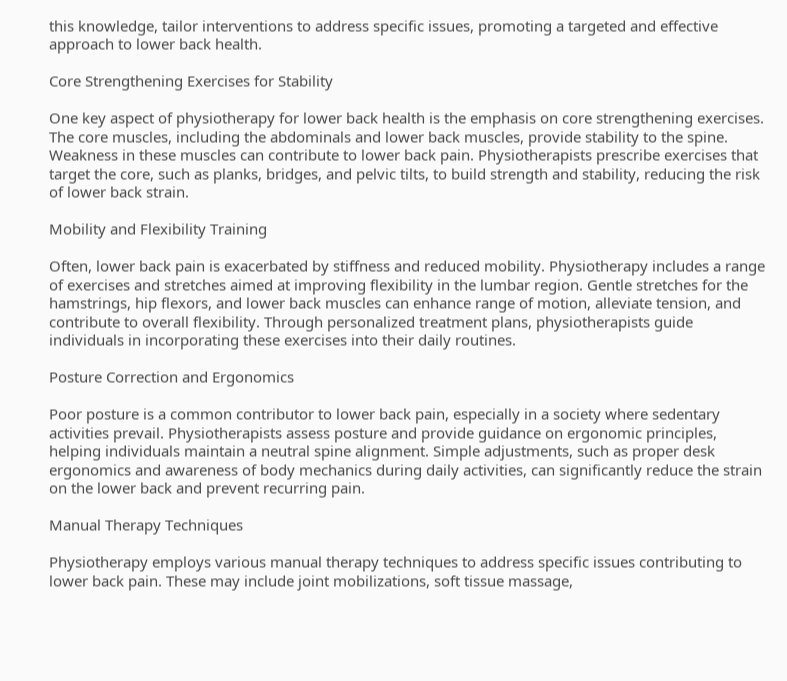this knowledge, tailor interventions to address specific issues, promoting a targeted and effective approach to lower back health.

Core Strengthening Exercises for Stability

One key aspect of physiotherapy for lower back health is the emphasis on core strengthening exercises. The core muscles, including the abdominals and lower back muscles, provide stability to the spine. Weakness in these muscles can contribute to lower back pain. Physiotherapists prescribe exercises that target the core, such as planks, bridges, and pelvic tilts, to build strength and stability, reducing the risk of lower back strain.

Mobility and Flexibility Training

Often, lower back pain is exacerbated by stiffness and reduced mobility. Physiotherapy includes a range of exercises and stretches aimed at improving flexibility in the lumbar region. Gentle stretches for the hamstrings, hip flexors, and lower back muscles can enhance range of motion, alleviate tension, and contribute to overall flexibility. Through personalized treatment plans, physiotherapists guide individuals in incorporating these exercises into their daily routines.

Posture Correction and Ergonomics

Poor posture is a common contributor to lower back pain, especially in a society where sedentary activities prevail. Physiotherapists assess posture and provide guidance on ergonomic principles, helping individuals maintain a neutral spine alignment. Simple adjustments, such as proper desk ergonomics and awareness of body mechanics during daily activities, can significantly reduce the strain on the lower back and prevent recurring pain.

Manual Therapy Techniques

Physiotherapy employs various manual therapy techniques to address specific issues contributing to lower back pain. These may include joint mobilizations, soft tissue massage,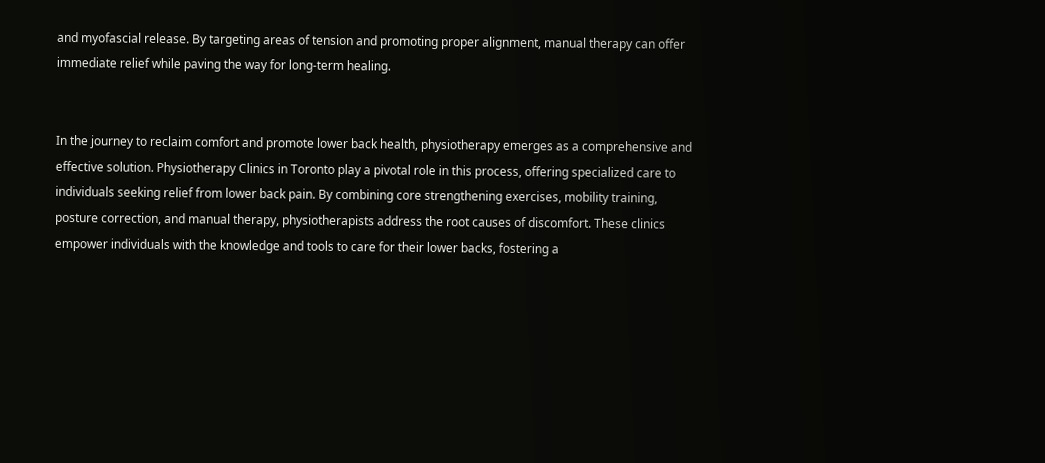and myofascial release. By targeting areas of tension and promoting proper alignment, manual therapy can offer immediate relief while paving the way for long-term healing.


In the journey to reclaim comfort and promote lower back health, physiotherapy emerges as a comprehensive and effective solution. Physiotherapy Clinics in Toronto play a pivotal role in this process, offering specialized care to individuals seeking relief from lower back pain. By combining core strengthening exercises, mobility training, posture correction, and manual therapy, physiotherapists address the root causes of discomfort. These clinics empower individuals with the knowledge and tools to care for their lower backs, fostering a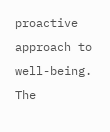proactive approach to well-being. The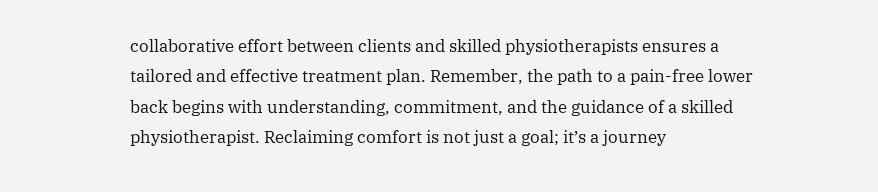collaborative effort between clients and skilled physiotherapists ensures a tailored and effective treatment plan. Remember, the path to a pain-free lower back begins with understanding, commitment, and the guidance of a skilled physiotherapist. Reclaiming comfort is not just a goal; it’s a journey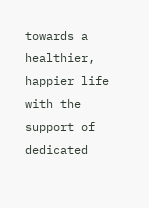towards a healthier, happier life with the support of dedicated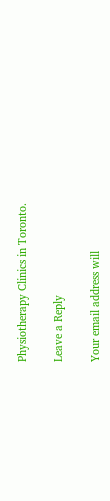Physiotherapy Clinics in Toronto.

Leave a Reply

Your email address will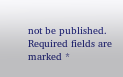not be published. Required fields are marked *